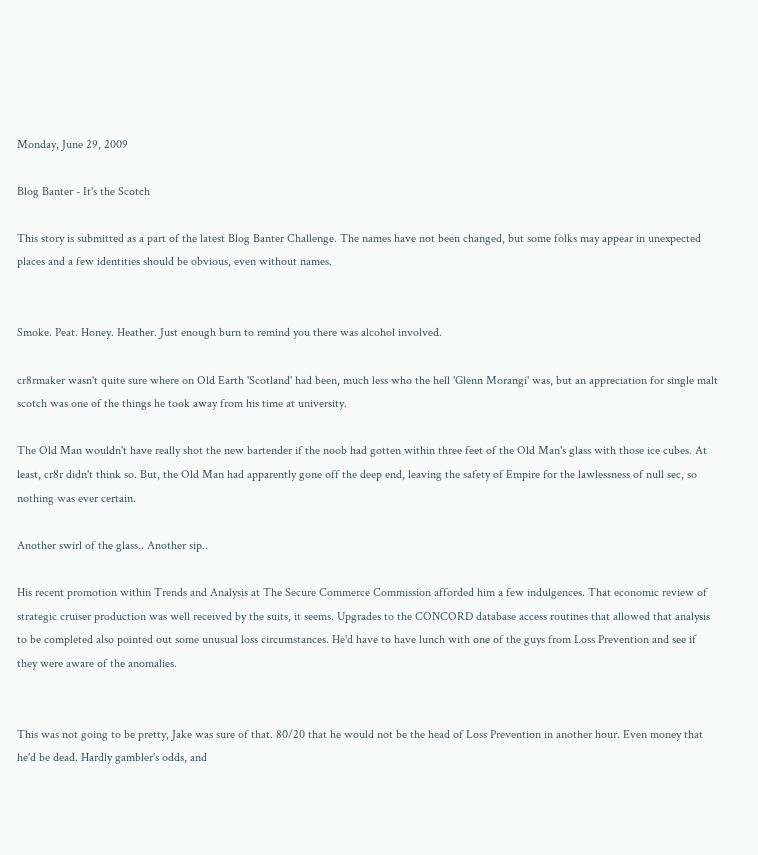Monday, June 29, 2009

Blog Banter - It's the Scotch

This story is submitted as a part of the latest Blog Banter Challenge. The names have not been changed, but some folks may appear in unexpected places and a few identities should be obvious, even without names.


Smoke. Peat. Honey. Heather. Just enough burn to remind you there was alcohol involved.

cr8rmaker wasn't quite sure where on Old Earth 'Scotland' had been, much less who the hell 'Glenn Morangi' was, but an appreciation for single malt scotch was one of the things he took away from his time at university.

The Old Man wouldn't have really shot the new bartender if the noob had gotten within three feet of the Old Man's glass with those ice cubes. At least, cr8r didn't think so. But, the Old Man had apparently gone off the deep end, leaving the safety of Empire for the lawlessness of null sec, so nothing was ever certain.

Another swirl of the glass.. Another sip..

His recent promotion within Trends and Analysis at The Secure Commerce Commission afforded him a few indulgences. That economic review of strategic cruiser production was well received by the suits, it seems. Upgrades to the CONCORD database access routines that allowed that analysis to be completed also pointed out some unusual loss circumstances. He'd have to have lunch with one of the guys from Loss Prevention and see if they were aware of the anomalies.


This was not going to be pretty, Jake was sure of that. 80/20 that he would not be the head of Loss Prevention in another hour. Even money that he'd be dead. Hardly gambler's odds, and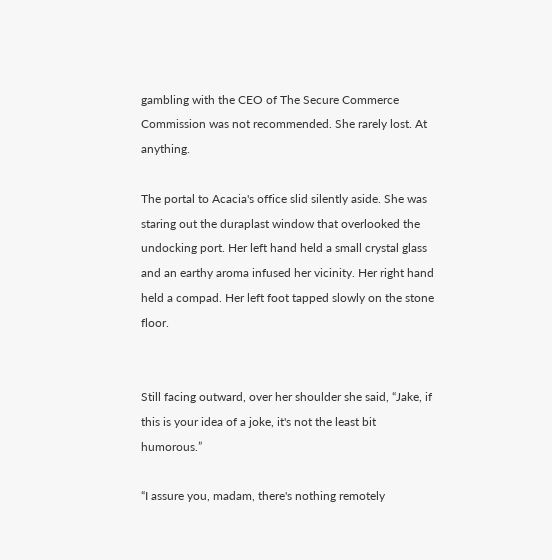gambling with the CEO of The Secure Commerce Commission was not recommended. She rarely lost. At anything.

The portal to Acacia's office slid silently aside. She was staring out the duraplast window that overlooked the undocking port. Her left hand held a small crystal glass and an earthy aroma infused her vicinity. Her right hand held a compad. Her left foot tapped slowly on the stone floor.


Still facing outward, over her shoulder she said, “Jake, if this is your idea of a joke, it's not the least bit humorous.”

“I assure you, madam, there's nothing remotely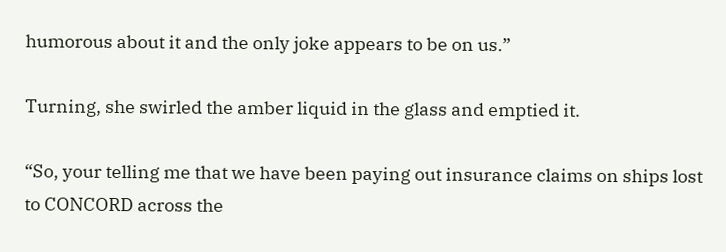humorous about it and the only joke appears to be on us.”

Turning, she swirled the amber liquid in the glass and emptied it.

“So, your telling me that we have been paying out insurance claims on ships lost to CONCORD across the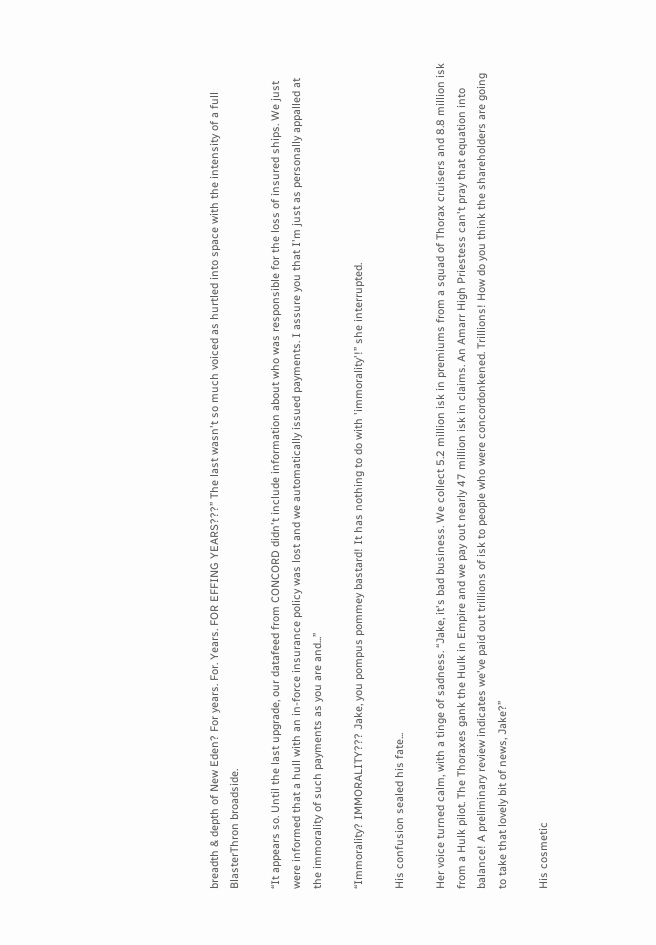breadth & depth of New Eden? For years. For. Years. FOR EFFING YEARS???” The last wasn't so much voiced as hurtled into space with the intensity of a full BlasterThron broadside.

“It appears so. Until the last upgrade, our datafeed from CONCORD didn't include information about who was responsible for the loss of insured ships. We just were informed that a hull with an in-force insurance policy was lost and we automatically issued payments. I assure you that I'm just as personally appalled at the immorality of such payments as you are and...”

“Immorality? IMMORALITY??? Jake, you pompus pommey bastard! It has nothing to do with 'immorality'!” she interrupted.

His confusion sealed his fate...

Her voice turned calm, with a tinge of sadness. “Jake, it's bad business. We collect 5.2 million isk in premiums from a squad of Thorax cruisers and 8.8 million isk from a Hulk pilot. The Thoraxes gank the Hulk in Empire and we pay out nearly 47 million isk in claims. An Amarr High Priestess can't pray that equation into balance! A preliminary review indicates we've paid out trillions of isk to people who were concordonkened. Trillions! How do you think the shareholders are going to take that lovely bit of news, Jake?”

His cosmetic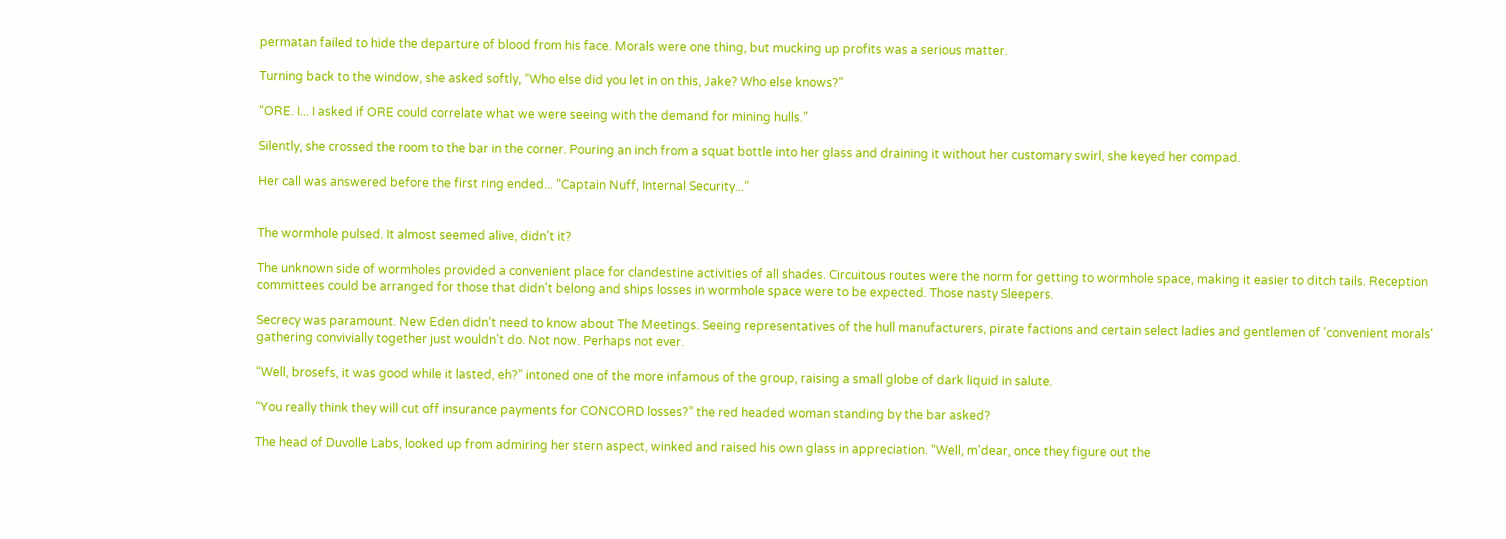permatan failed to hide the departure of blood from his face. Morals were one thing, but mucking up profits was a serious matter.

Turning back to the window, she asked softly, “Who else did you let in on this, Jake? Who else knows?”

“ORE. I... I asked if ORE could correlate what we were seeing with the demand for mining hulls.”

Silently, she crossed the room to the bar in the corner. Pouring an inch from a squat bottle into her glass and draining it without her customary swirl, she keyed her compad.

Her call was answered before the first ring ended... “Captain Nuff, Internal Security...”


The wormhole pulsed. It almost seemed alive, didn't it?

The unknown side of wormholes provided a convenient place for clandestine activities of all shades. Circuitous routes were the norm for getting to wormhole space, making it easier to ditch tails. Reception committees could be arranged for those that didn't belong and ships losses in wormhole space were to be expected. Those nasty Sleepers.

Secrecy was paramount. New Eden didn't need to know about The Meetings. Seeing representatives of the hull manufacturers, pirate factions and certain select ladies and gentlemen of 'convenient morals' gathering convivially together just wouldn't do. Not now. Perhaps not ever.

“Well, brosefs, it was good while it lasted, eh?” intoned one of the more infamous of the group, raising a small globe of dark liquid in salute.

“You really think they will cut off insurance payments for CONCORD losses?” the red headed woman standing by the bar asked?

The head of Duvolle Labs, looked up from admiring her stern aspect, winked and raised his own glass in appreciation. “Well, m'dear, once they figure out the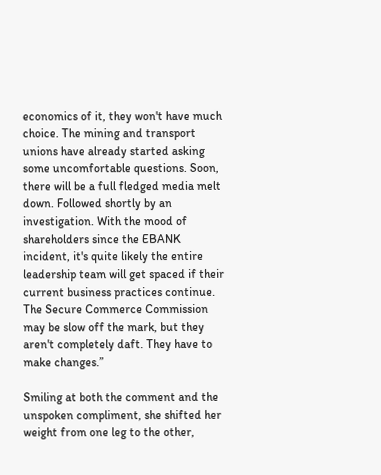economics of it, they won't have much choice. The mining and transport unions have already started asking some uncomfortable questions. Soon, there will be a full fledged media melt down. Followed shortly by an investigation. With the mood of shareholders since the EBANK incident, it's quite likely the entire leadership team will get spaced if their current business practices continue. The Secure Commerce Commission may be slow off the mark, but they aren't completely daft. They have to make changes.”

Smiling at both the comment and the unspoken compliment, she shifted her weight from one leg to the other,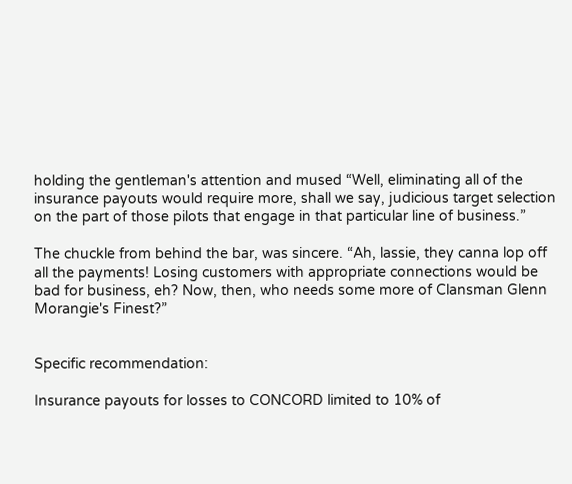holding the gentleman's attention and mused “Well, eliminating all of the insurance payouts would require more, shall we say, judicious target selection on the part of those pilots that engage in that particular line of business.”

The chuckle from behind the bar, was sincere. “Ah, lassie, they canna lop off all the payments! Losing customers with appropriate connections would be bad for business, eh? Now, then, who needs some more of Clansman Glenn Morangie's Finest?”


Specific recommendation:

Insurance payouts for losses to CONCORD limited to 10% of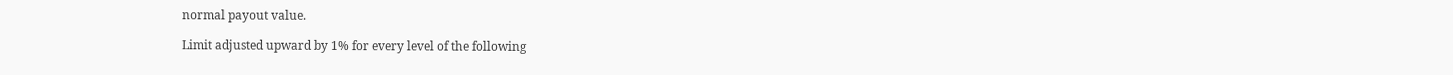normal payout value.

Limit adjusted upward by 1% for every level of the following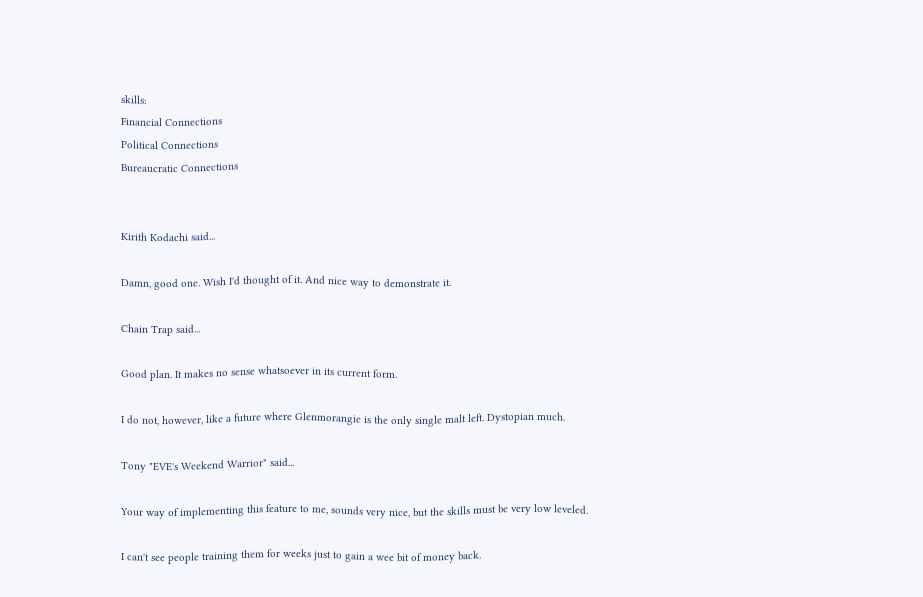skills:
Financial Connections
Political Connections
Bureaucratic Connections


Kirith Kodachi said...

Damn, good one. Wish I'd thought of it. And nice way to demonstrate it.

Chain Trap said...

Good plan. It makes no sense whatsoever in its current form.

I do not, however, like a future where Glenmorangie is the only single malt left. Dystopian much.

Tony "EVE's Weekend Warrior" said...

Your way of implementing this feature to me, sounds very nice, but the skills must be very low leveled.

I can't see people training them for weeks just to gain a wee bit of money back.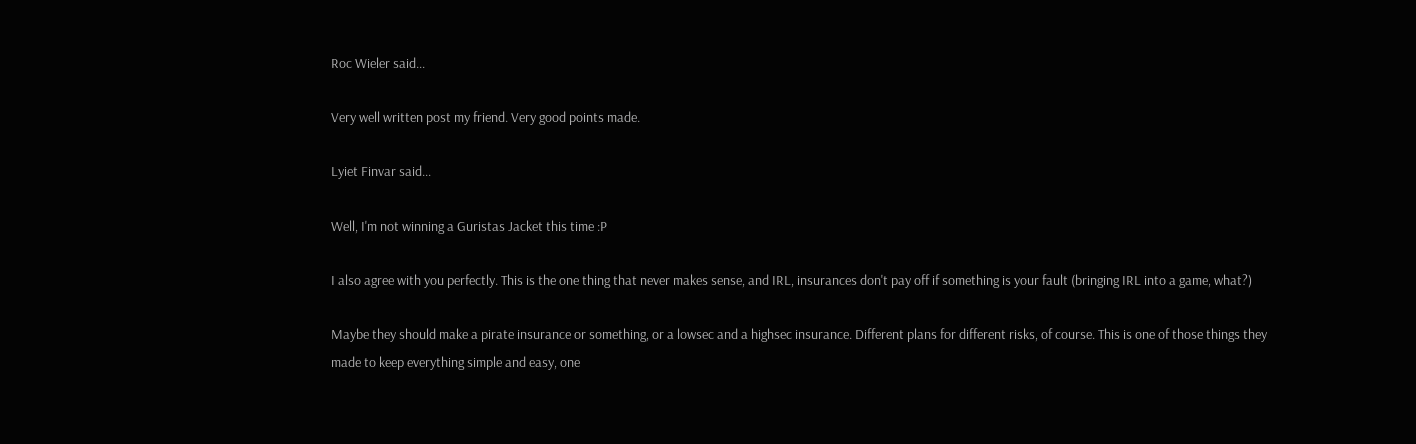Roc Wieler said...

Very well written post my friend. Very good points made.

Lyiet Finvar said...

Well, I'm not winning a Guristas Jacket this time :P

I also agree with you perfectly. This is the one thing that never makes sense, and IRL, insurances don't pay off if something is your fault (bringing IRL into a game, what?)

Maybe they should make a pirate insurance or something, or a lowsec and a highsec insurance. Different plans for different risks, of course. This is one of those things they made to keep everything simple and easy, one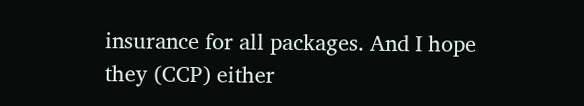insurance for all packages. And I hope they (CCP) either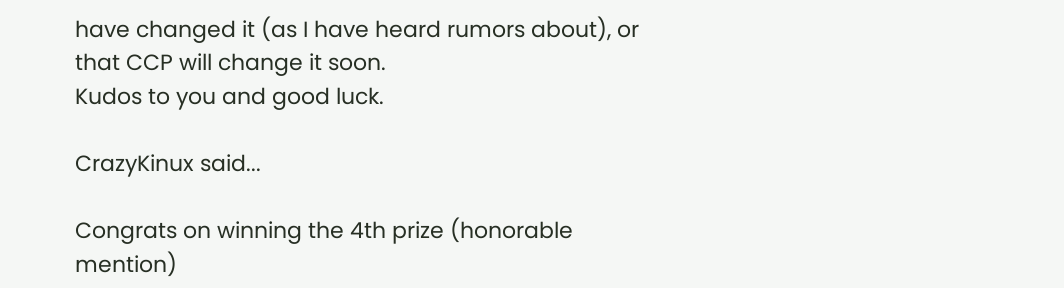have changed it (as I have heard rumors about), or that CCP will change it soon.
Kudos to you and good luck.

CrazyKinux said...

Congrats on winning the 4th prize (honorable mention)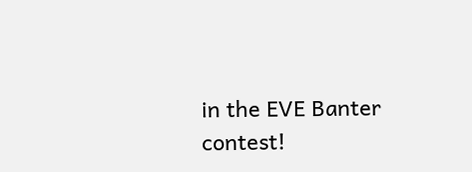in the EVE Banter contest!